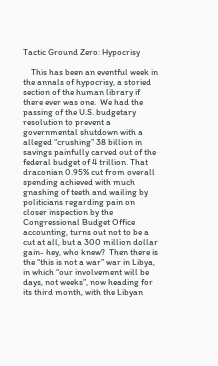Tactic Ground Zero: Hypocrisy

    This has been an eventful week in the annals of hypocrisy, a storied section of the human library if there ever was one.  We had the passing of the U.S. budgetary resolution to prevent a governmental shutdown with a alleged “crushing” 38 billion in savings painfully carved out of the federal budget of 4 trillion. That draconian 0.95% cut from overall spending achieved with much gnashing of teeth and wailing by politicians regarding pain on closer inspection by the Congressional Budget Office accounting, turns out not to be a cut at all, but a 300 million dollar gain- hey, who knew?  Then there is the “this is not a war” war in Libya, in which “our involvement will be days, not weeks”, now heading for its third month, with the Libyan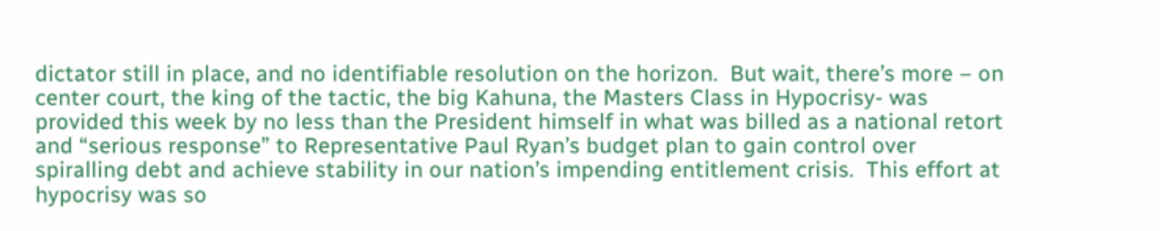dictator still in place, and no identifiable resolution on the horizon.  But wait, there’s more – on center court, the king of the tactic, the big Kahuna, the Masters Class in Hypocrisy- was provided this week by no less than the President himself in what was billed as a national retort and “serious response” to Representative Paul Ryan’s budget plan to gain control over spiralling debt and achieve stability in our nation’s impending entitlement crisis.  This effort at hypocrisy was so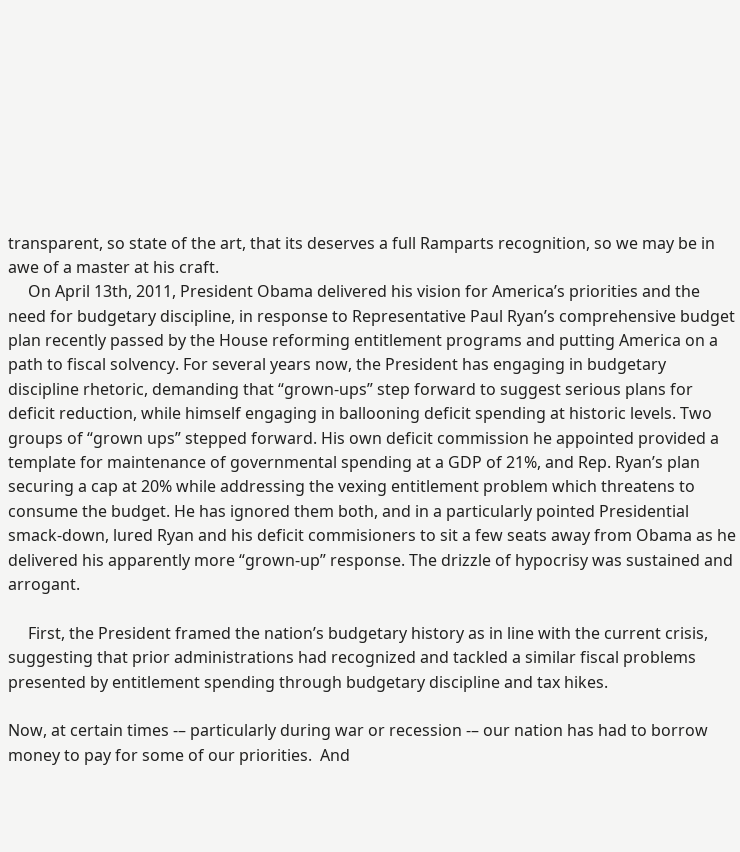transparent, so state of the art, that its deserves a full Ramparts recognition, so we may be in awe of a master at his craft.
     On April 13th, 2011, President Obama delivered his vision for America’s priorities and the need for budgetary discipline, in response to Representative Paul Ryan’s comprehensive budget plan recently passed by the House reforming entitlement programs and putting America on a path to fiscal solvency. For several years now, the President has engaging in budgetary discipline rhetoric, demanding that “grown-ups” step forward to suggest serious plans for deficit reduction, while himself engaging in ballooning deficit spending at historic levels. Two groups of “grown ups” stepped forward. His own deficit commission he appointed provided a template for maintenance of governmental spending at a GDP of 21%, and Rep. Ryan’s plan securing a cap at 20% while addressing the vexing entitlement problem which threatens to consume the budget. He has ignored them both, and in a particularly pointed Presidential smack-down, lured Ryan and his deficit commisioners to sit a few seats away from Obama as he delivered his apparently more “grown-up” response. The drizzle of hypocrisy was sustained and arrogant.

     First, the President framed the nation’s budgetary history as in line with the current crisis, suggesting that prior administrations had recognized and tackled a similar fiscal problems presented by entitlement spending through budgetary discipline and tax hikes.

Now, at certain times -– particularly during war or recession -– our nation has had to borrow money to pay for some of our priorities.  And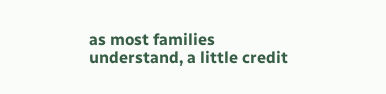as most families understand, a little credit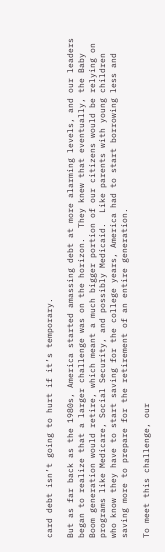card debt isn’t going to hurt if it’s temporary.

But as far back as the 1980s, America started amassing debt at more alarming levels, and our leaders began to realize that a larger challenge was on the horizon.  They knew that eventually, the Baby Boom generation would retire, which meant a much bigger portion of our citizens would be relying on programs like Medicare, Social Security, and possibly Medicaid.  Like parents with young children who know they have to start saving for the college years, America had to start borrowing less and saving more to prepare for the retirement of an entire generation.

To meet this challenge, our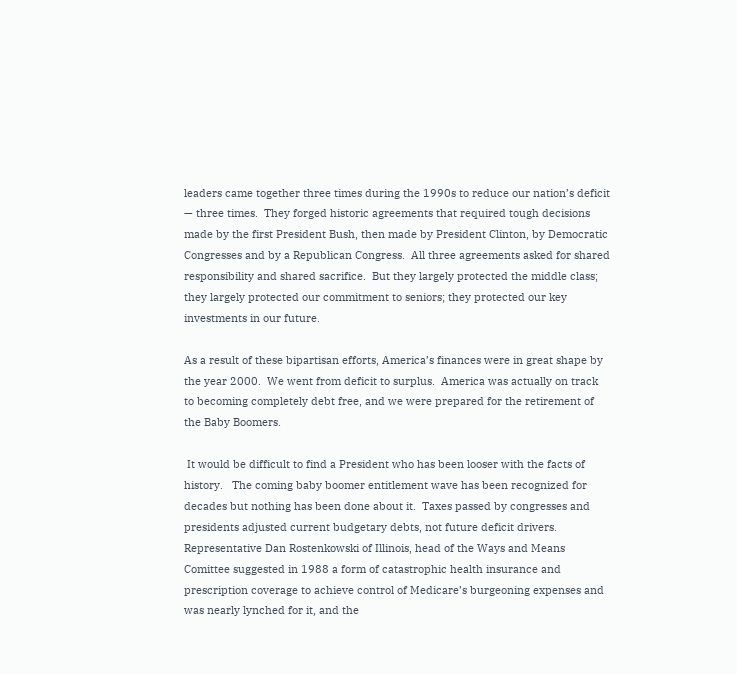leaders came together three times during the 1990s to reduce our nation’s deficit — three times.  They forged historic agreements that required tough decisions made by the first President Bush, then made by President Clinton, by Democratic Congresses and by a Republican Congress.  All three agreements asked for shared responsibility and shared sacrifice.  But they largely protected the middle class; they largely protected our commitment to seniors; they protected our key investments in our future.

As a result of these bipartisan efforts, America’s finances were in great shape by the year 2000.  We went from deficit to surplus.  America was actually on track to becoming completely debt free, and we were prepared for the retirement of the Baby Boomers.

 It would be difficult to find a President who has been looser with the facts of history.   The coming baby boomer entitlement wave has been recognized for decades but nothing has been done about it.  Taxes passed by congresses and presidents adjusted current budgetary debts, not future deficit drivers.  Representative Dan Rostenkowski of Illinois, head of the Ways and Means Comittee suggested in 1988 a form of catastrophic health insurance and prescription coverage to achieve control of Medicare’s burgeoning expenses and was nearly lynched for it, and the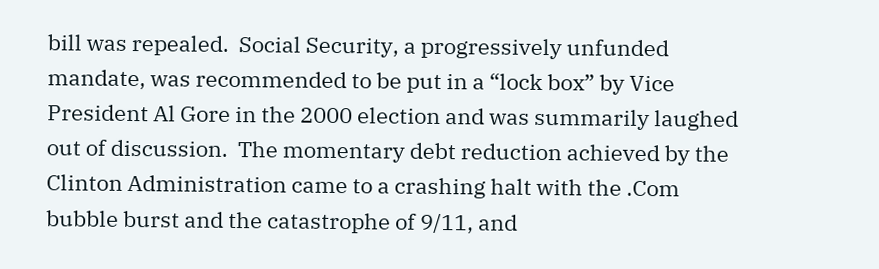bill was repealed.  Social Security, a progressively unfunded mandate, was recommended to be put in a “lock box” by Vice President Al Gore in the 2000 election and was summarily laughed out of discussion.  The momentary debt reduction achieved by the Clinton Administration came to a crashing halt with the .Com bubble burst and the catastrophe of 9/11, and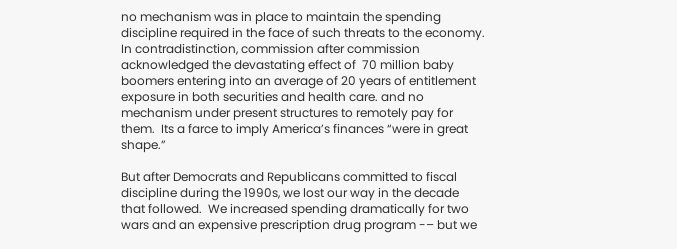no mechanism was in place to maintain the spending discipline required in the face of such threats to the economy.   In contradistinction, commission after commission acknowledged the devastating effect of  70 million baby boomers entering into an average of 20 years of entitlement exposure in both securities and health care. and no mechanism under present structures to remotely pay for them.  Its a farce to imply America’s finances “were in great shape.”

But after Democrats and Republicans committed to fiscal discipline during the 1990s, we lost our way in the decade that followed.  We increased spending dramatically for two wars and an expensive prescription drug program -– but we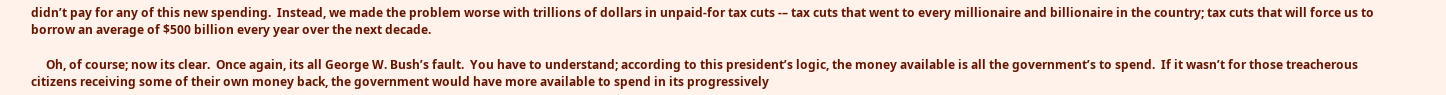didn’t pay for any of this new spending.  Instead, we made the problem worse with trillions of dollars in unpaid-for tax cuts -– tax cuts that went to every millionaire and billionaire in the country; tax cuts that will force us to borrow an average of $500 billion every year over the next decade.

     Oh, of course; now its clear.  Once again, its all George W. Bush’s fault.  You have to understand; according to this president’s logic, the money available is all the government’s to spend.  If it wasn’t for those treacherous citizens receiving some of their own money back, the government would have more available to spend in its progressively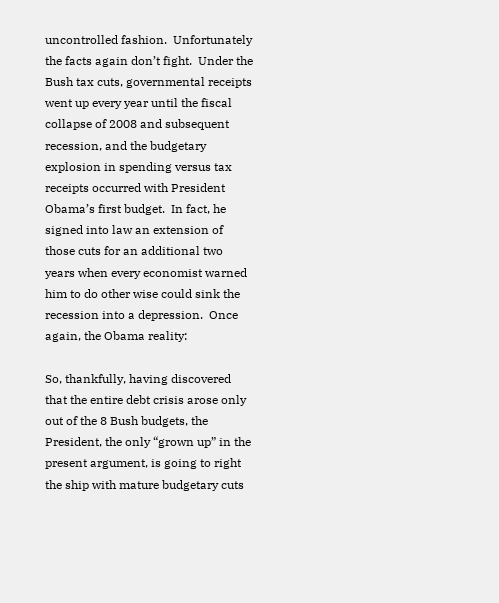uncontrolled fashion.  Unfortunately the facts again don’t fight.  Under the Bush tax cuts, governmental receipts went up every year until the fiscal collapse of 2008 and subsequent recession, and the budgetary explosion in spending versus tax receipts occurred with President Obama’s first budget.  In fact, he signed into law an extension of those cuts for an additional two years when every economist warned him to do other wise could sink the recession into a depression.  Once again, the Obama reality:

So, thankfully, having discovered that the entire debt crisis arose only out of the 8 Bush budgets, the President, the only “grown up” in the present argument, is going to right the ship with mature budgetary cuts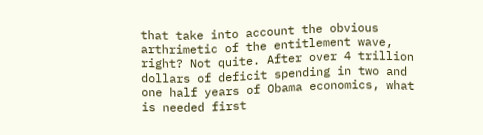that take into account the obvious arthrimetic of the entitlement wave, right? Not quite. After over 4 trillion dollars of deficit spending in two and one half years of Obama economics, what is needed first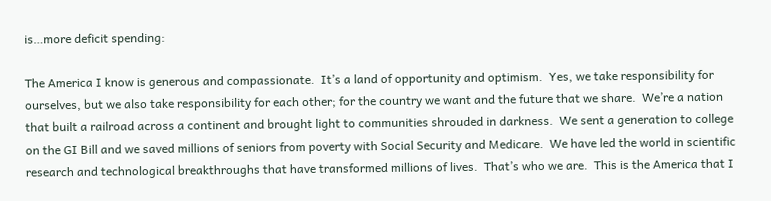is…more deficit spending:

The America I know is generous and compassionate.  It’s a land of opportunity and optimism.  Yes, we take responsibility for ourselves, but we also take responsibility for each other; for the country we want and the future that we share.  We’re a nation that built a railroad across a continent and brought light to communities shrouded in darkness.  We sent a generation to college on the GI Bill and we saved millions of seniors from poverty with Social Security and Medicare.  We have led the world in scientific research and technological breakthroughs that have transformed millions of lives.  That’s who we are.  This is the America that I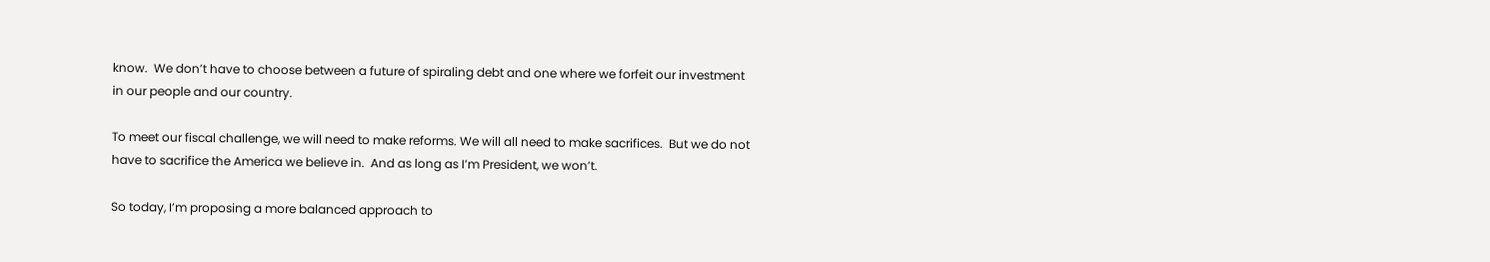know.  We don’t have to choose between a future of spiraling debt and one where we forfeit our investment in our people and our country.

To meet our fiscal challenge, we will need to make reforms. We will all need to make sacrifices.  But we do not have to sacrifice the America we believe in.  And as long as I’m President, we won’t.

So today, I’m proposing a more balanced approach to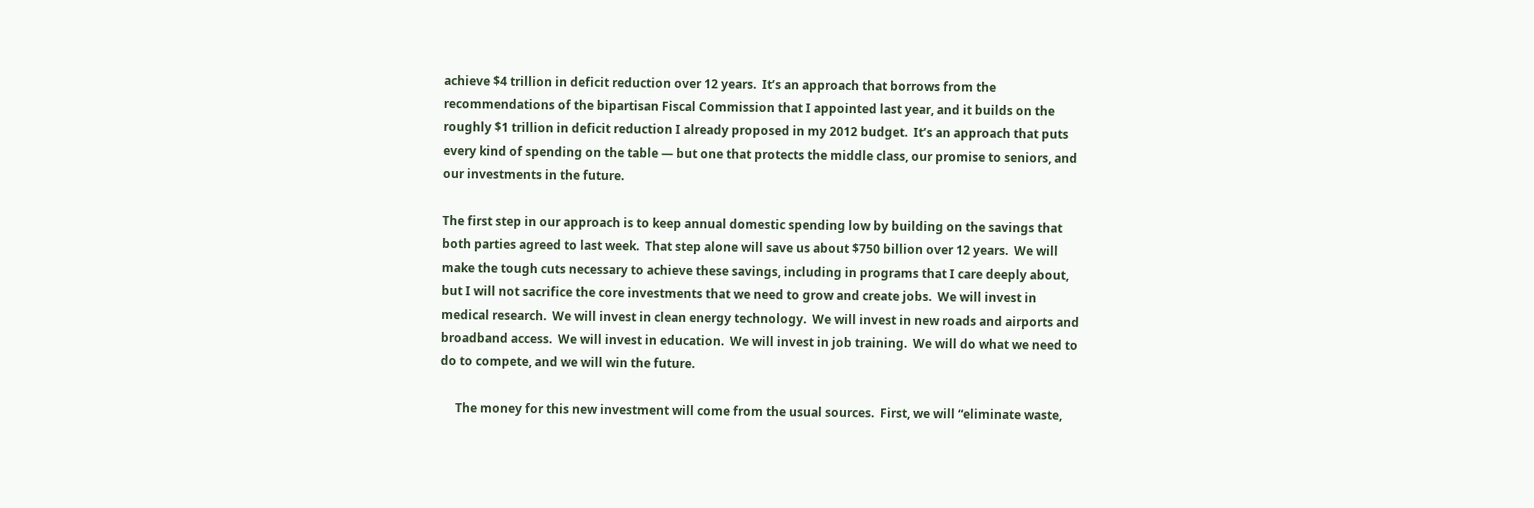achieve $4 trillion in deficit reduction over 12 years.  It’s an approach that borrows from the recommendations of the bipartisan Fiscal Commission that I appointed last year, and it builds on the roughly $1 trillion in deficit reduction I already proposed in my 2012 budget.  It’s an approach that puts every kind of spending on the table — but one that protects the middle class, our promise to seniors, and our investments in the future.

The first step in our approach is to keep annual domestic spending low by building on the savings that both parties agreed to last week.  That step alone will save us about $750 billion over 12 years.  We will make the tough cuts necessary to achieve these savings, including in programs that I care deeply about, but I will not sacrifice the core investments that we need to grow and create jobs.  We will invest in medical research.  We will invest in clean energy technology.  We will invest in new roads and airports and broadband access.  We will invest in education.  We will invest in job training.  We will do what we need to do to compete, and we will win the future.

     The money for this new investment will come from the usual sources.  First, we will “eliminate waste,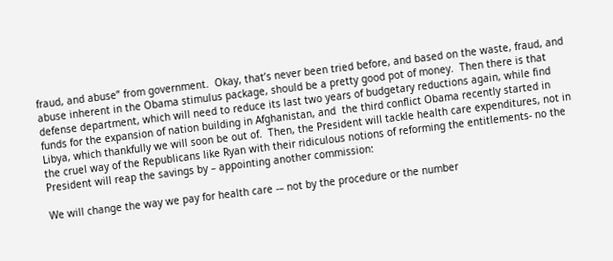fraud, and abuse” from government.  Okay, that’s never been tried before, and based on the waste, fraud, and abuse inherent in the Obama stimulus package, should be a pretty good pot of money.  Then there is that defense department, which will need to reduce its last two years of budgetary reductions again, while find funds for the expansion of nation building in Afghanistan, and  the third conflict Obama recently started in Libya, which thankfully we will soon be out of.  Then, the President will tackle health care expenditures, not in the cruel way of the Republicans like Ryan with their ridiculous notions of reforming the entitlements- no the President will reap the savings by – appointing another commission:

We will change the way we pay for health care -– not by the procedure or the number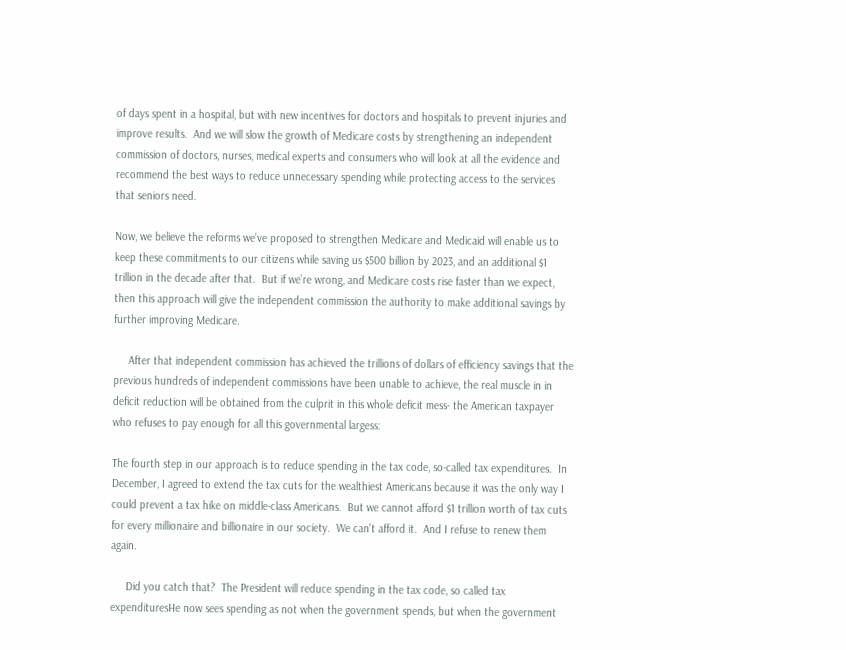of days spent in a hospital, but with new incentives for doctors and hospitals to prevent injuries and improve results.  And we will slow the growth of Medicare costs by strengthening an independent commission of doctors, nurses, medical experts and consumers who will look at all the evidence and recommend the best ways to reduce unnecessary spending while protecting access to the services that seniors need.

Now, we believe the reforms we’ve proposed to strengthen Medicare and Medicaid will enable us to keep these commitments to our citizens while saving us $500 billion by 2023, and an additional $1 trillion in the decade after that.  But if we’re wrong, and Medicare costs rise faster than we expect, then this approach will give the independent commission the authority to make additional savings by further improving Medicare.

     After that independent commission has achieved the trillions of dollars of efficiency savings that the previous hundreds of independent commissions have been unable to achieve, the real muscle in in deficit reduction will be obtained from the culprit in this whole deficit mess- the American taxpayer who refuses to pay enough for all this governmental largess:

The fourth step in our approach is to reduce spending in the tax code, so-called tax expenditures.  In December, I agreed to extend the tax cuts for the wealthiest Americans because it was the only way I could prevent a tax hike on middle-class Americans.  But we cannot afford $1 trillion worth of tax cuts for every millionaire and billionaire in our society.  We can’t afford it.  And I refuse to renew them again.

     Did you catch that?  The President will reduce spending in the tax code, so called tax expendituresHe now sees spending as not when the government spends, but when the government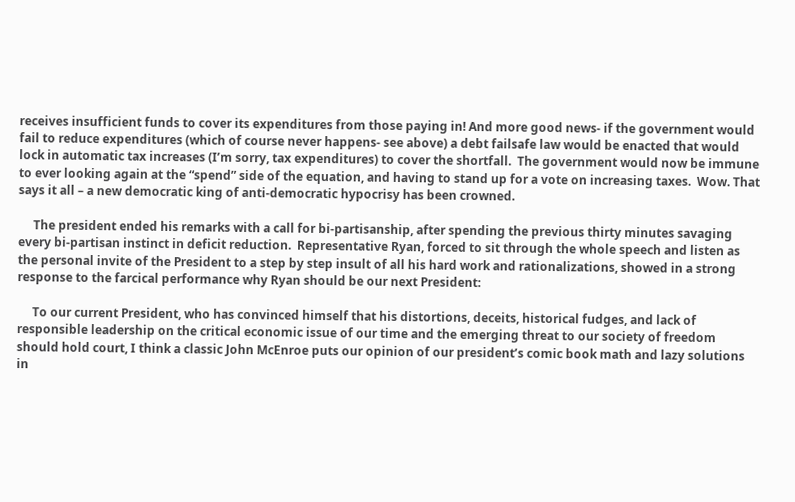receives insufficient funds to cover its expenditures from those paying in! And more good news- if the government would fail to reduce expenditures (which of course never happens- see above) a debt failsafe law would be enacted that would lock in automatic tax increases (I’m sorry, tax expenditures) to cover the shortfall.  The government would now be immune to ever looking again at the “spend” side of the equation, and having to stand up for a vote on increasing taxes.  Wow. That says it all – a new democratic king of anti-democratic hypocrisy has been crowned.

     The president ended his remarks with a call for bi-partisanship, after spending the previous thirty minutes savaging every bi-partisan instinct in deficit reduction.  Representative Ryan, forced to sit through the whole speech and listen as the personal invite of the President to a step by step insult of all his hard work and rationalizations, showed in a strong response to the farcical performance why Ryan should be our next President:

     To our current President, who has convinced himself that his distortions, deceits, historical fudges, and lack of responsible leadership on the critical economic issue of our time and the emerging threat to our society of freedom should hold court, I think a classic John McEnroe puts our opinion of our president’s comic book math and lazy solutions in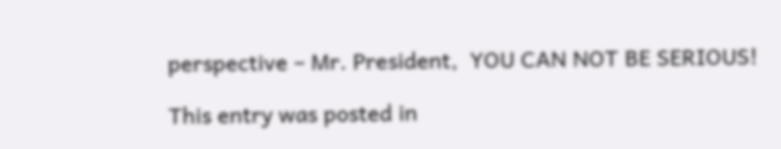perspective – Mr. President,  YOU CAN NOT BE SERIOUS!

This entry was posted in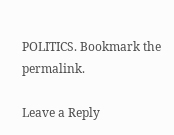POLITICS. Bookmark the permalink.

Leave a Reply